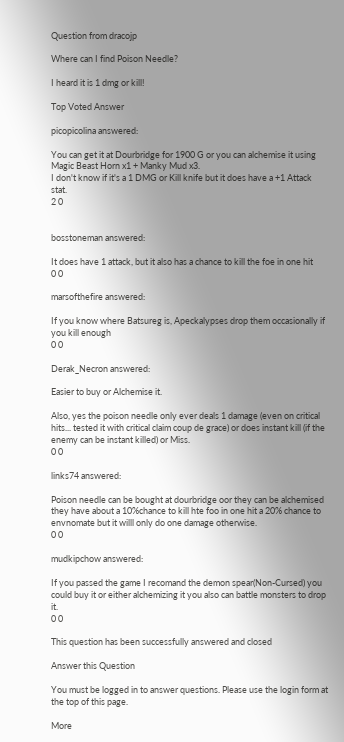Question from dracojp

Where can I find Poison Needle?

I heard it is 1 dmg or kill!

Top Voted Answer

picopicolina answered:

You can get it at Dourbridge for 1900 G or you can alchemise it using Magic Beast Horn x1 + Manky Mud x3.
I don't know if it's a 1 DMG or Kill knife but it does have a +1 Attack stat.
2 0


bosstoneman answered:

It does have 1 attack, but it also has a chance to kill the foe in one hit
0 0

marsofthefire answered:

If you know where Batsureg is, Apeckalypses drop them occasionally if you kill enough
0 0

Derak_Necron answered:

Easier to buy or Alchemise it.

Also, yes the poison needle only ever deals 1 damage (even on critical hits... tested it with critical claim coup de grace) or does instant kill (if the enemy can be instant killed) or Miss.
0 0

links74 answered:

Poison needle can be bought at dourbridge oor they can be alchemised they have about a 10%chance to kill hte foo in one hit a 20% chance to envnomate but it willl only do one damage otherwise.
0 0

mudkipchow answered:

If you passed the game I recomand the demon spear(Non-Cursed) you could buy it or either alchemizing it you also can battle monsters to drop it.
0 0

This question has been successfully answered and closed

Answer this Question

You must be logged in to answer questions. Please use the login form at the top of this page.

More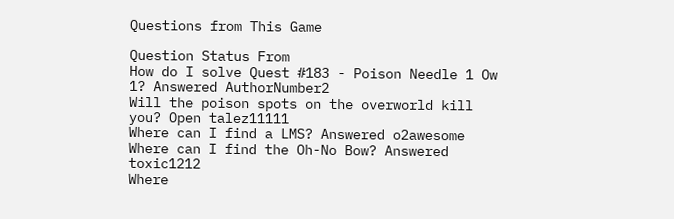Questions from This Game

Question Status From
How do I solve Quest #183 - Poison Needle 1 Ow 1? Answered AuthorNumber2
Will the poison spots on the overworld kill you? Open talez11111
Where can I find a LMS? Answered o2awesome
Where can I find the Oh-No Bow? Answered toxic1212
Where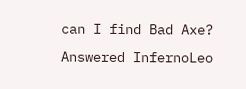can I find Bad Axe? Answered InfernoLeo